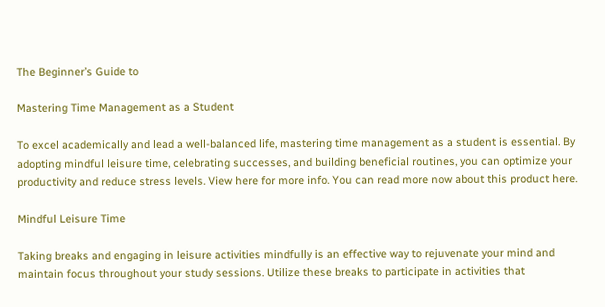The Beginner’s Guide to

Mastering Time Management as a Student

To excel academically and lead a well-balanced life, mastering time management as a student is essential. By adopting mindful leisure time, celebrating successes, and building beneficial routines, you can optimize your productivity and reduce stress levels. View here for more info. You can read more now about this product here.

Mindful Leisure Time

Taking breaks and engaging in leisure activities mindfully is an effective way to rejuvenate your mind and maintain focus throughout your study sessions. Utilize these breaks to participate in activities that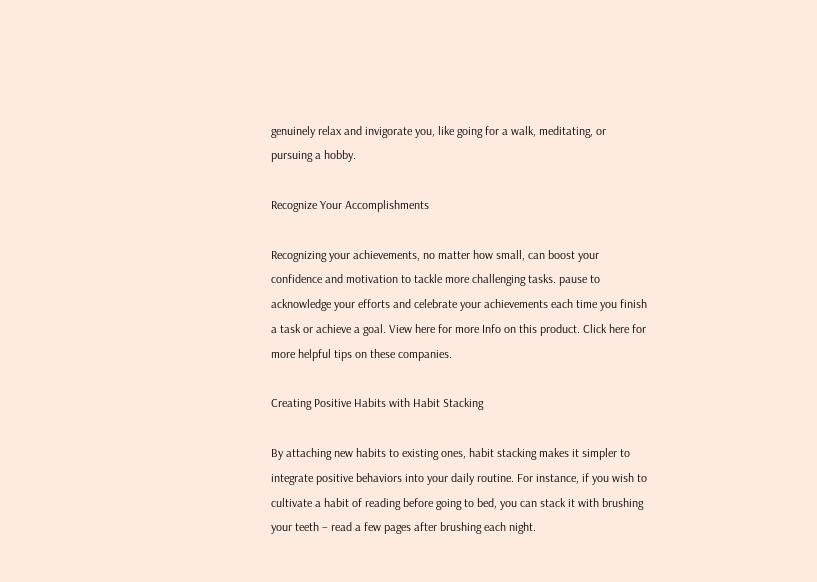genuinely relax and invigorate you, like going for a walk, meditating, or pursuing a hobby.

Recognize Your Accomplishments

Recognizing your achievements, no matter how small, can boost your confidence and motivation to tackle more challenging tasks. pause to acknowledge your efforts and celebrate your achievements each time you finish a task or achieve a goal. View here for more Info on this product. Click here for more helpful tips on these companies.

Creating Positive Habits with Habit Stacking

By attaching new habits to existing ones, habit stacking makes it simpler to integrate positive behaviors into your daily routine. For instance, if you wish to cultivate a habit of reading before going to bed, you can stack it with brushing your teeth – read a few pages after brushing each night.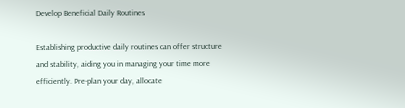Develop Beneficial Daily Routines

Establishing productive daily routines can offer structure and stability, aiding you in managing your time more efficiently. Pre-plan your day, allocate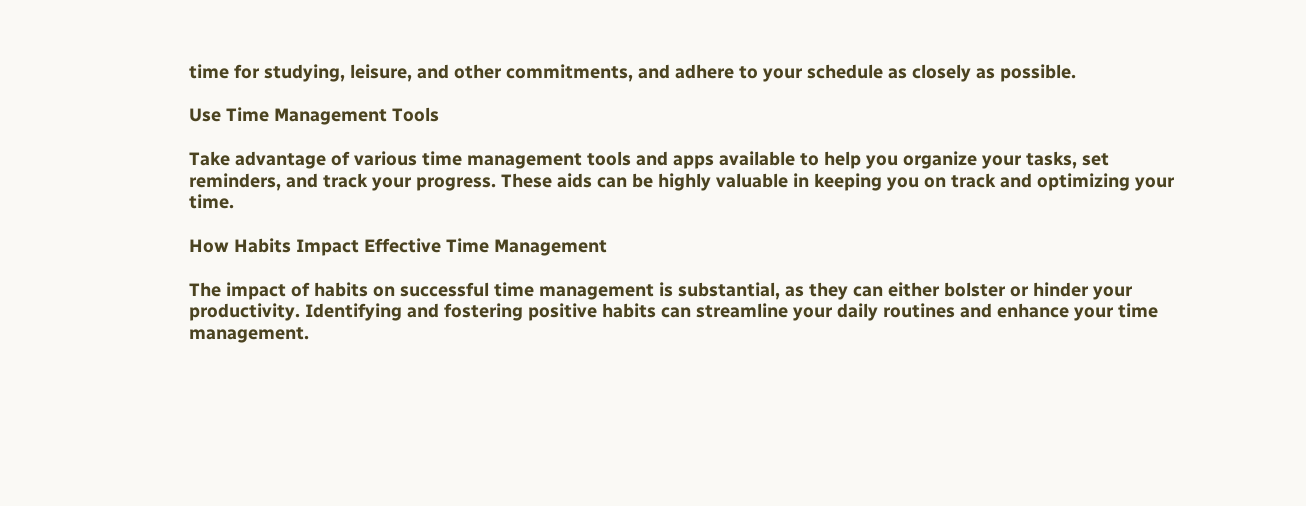time for studying, leisure, and other commitments, and adhere to your schedule as closely as possible.

Use Time Management Tools

Take advantage of various time management tools and apps available to help you organize your tasks, set reminders, and track your progress. These aids can be highly valuable in keeping you on track and optimizing your time.

How Habits Impact Effective Time Management

The impact of habits on successful time management is substantial, as they can either bolster or hinder your productivity. Identifying and fostering positive habits can streamline your daily routines and enhance your time management.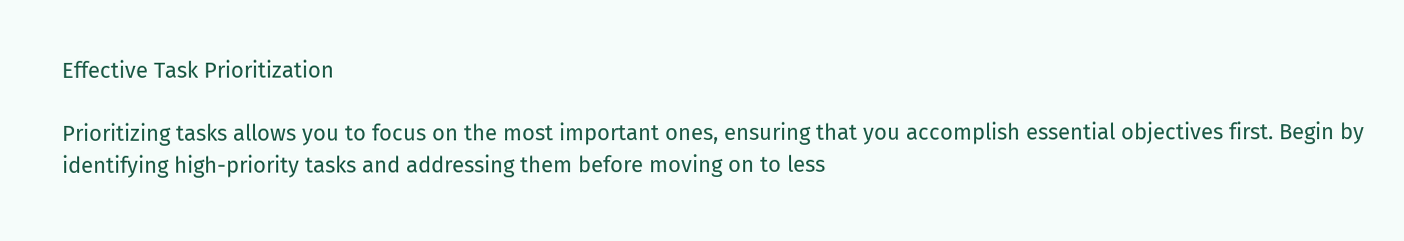Effective Task Prioritization

Prioritizing tasks allows you to focus on the most important ones, ensuring that you accomplish essential objectives first. Begin by identifying high-priority tasks and addressing them before moving on to less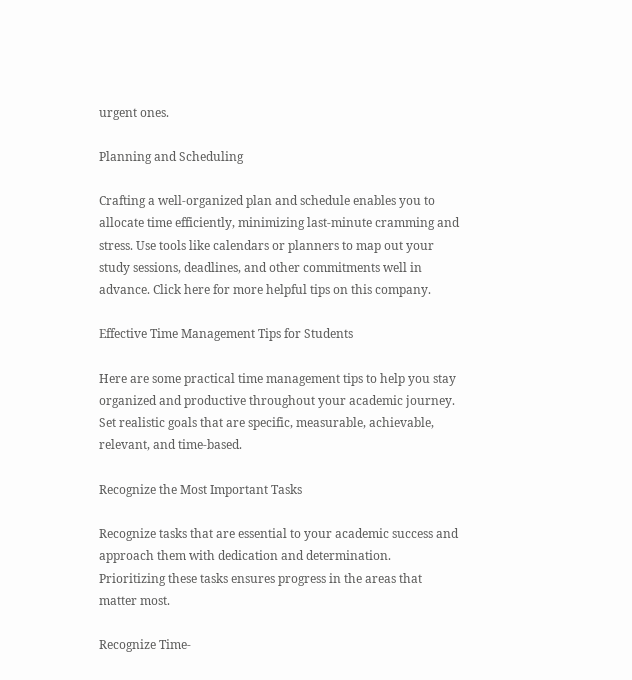urgent ones.

Planning and Scheduling

Crafting a well-organized plan and schedule enables you to allocate time efficiently, minimizing last-minute cramming and stress. Use tools like calendars or planners to map out your study sessions, deadlines, and other commitments well in advance. Click here for more helpful tips on this company.

Effective Time Management Tips for Students

Here are some practical time management tips to help you stay organized and productive throughout your academic journey. Set realistic goals that are specific, measurable, achievable, relevant, and time-based.

Recognize the Most Important Tasks

Recognize tasks that are essential to your academic success and approach them with dedication and determination. Prioritizing these tasks ensures progress in the areas that matter most.

Recognize Time-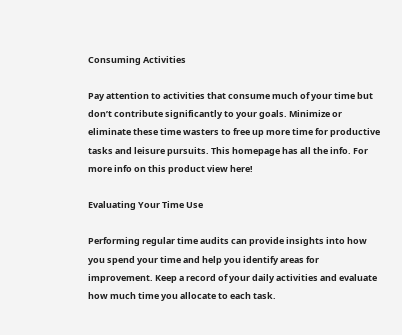Consuming Activities

Pay attention to activities that consume much of your time but don’t contribute significantly to your goals. Minimize or eliminate these time wasters to free up more time for productive tasks and leisure pursuits. This homepage has all the info. For more info on this product view here!

Evaluating Your Time Use

Performing regular time audits can provide insights into how you spend your time and help you identify areas for improvement. Keep a record of your daily activities and evaluate how much time you allocate to each task.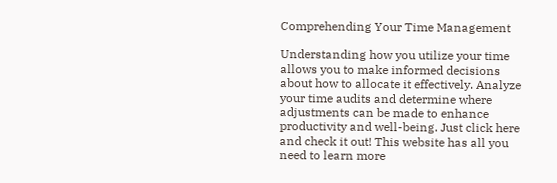Comprehending Your Time Management

Understanding how you utilize your time allows you to make informed decisions about how to allocate it effectively. Analyze your time audits and determine where adjustments can be made to enhance productivity and well-being. Just click here and check it out! This website has all you need to learn more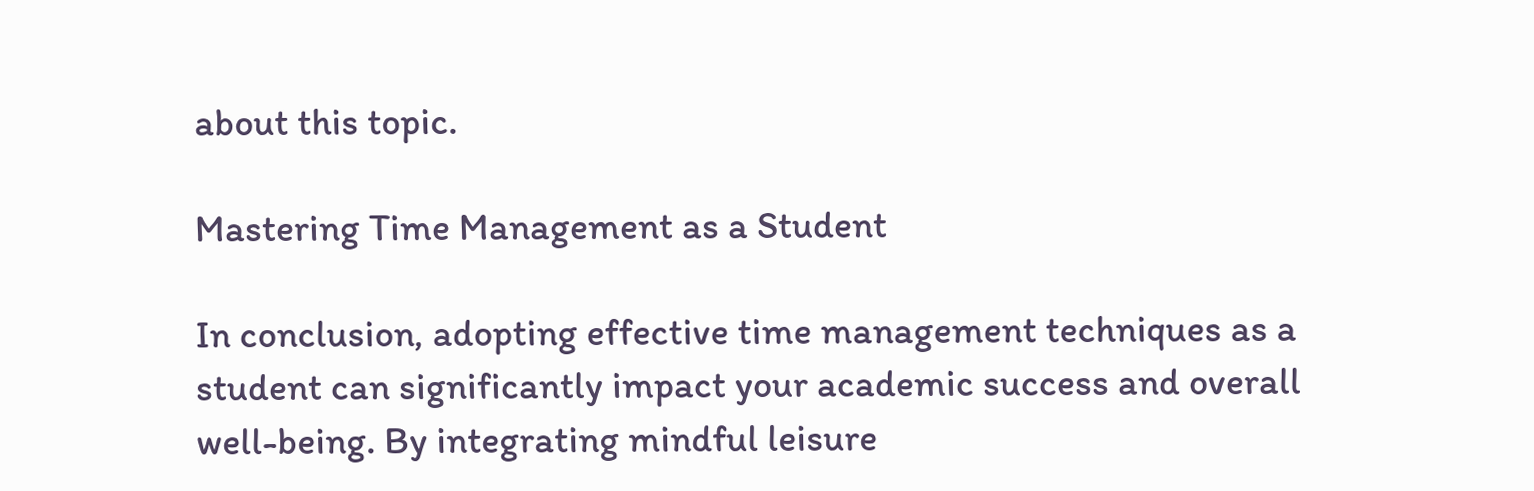about this topic.

Mastering Time Management as a Student

In conclusion, adopting effective time management techniques as a student can significantly impact your academic success and overall well-being. By integrating mindful leisure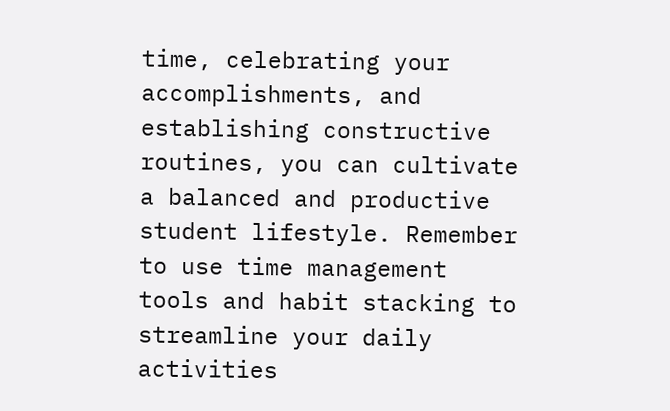time, celebrating your accomplishments, and establishing constructive routines, you can cultivate a balanced and productive student lifestyle. Remember to use time management tools and habit stacking to streamline your daily activities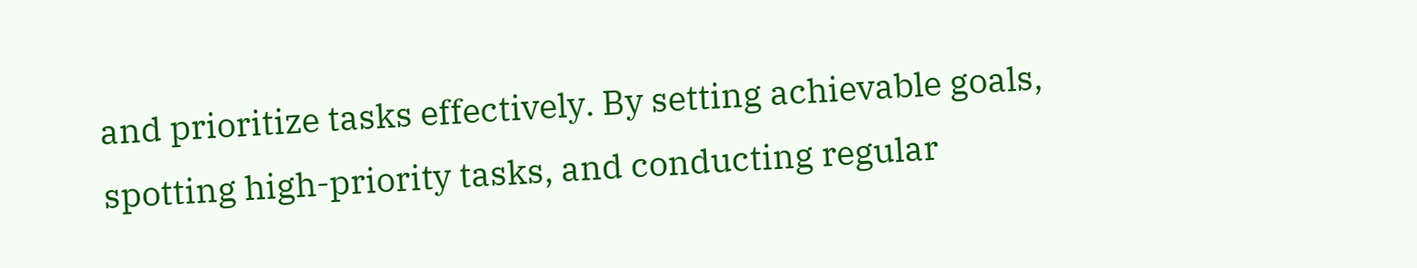and prioritize tasks effectively. By setting achievable goals, spotting high-priority tasks, and conducting regular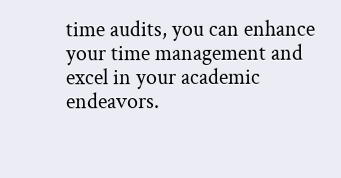time audits, you can enhance your time management and excel in your academic endeavors.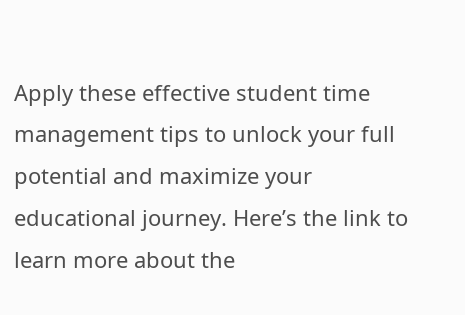Apply these effective student time management tips to unlock your full potential and maximize your educational journey. Here’s the link to learn more about the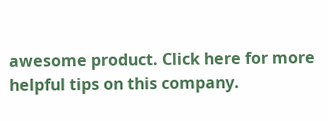awesome product. Click here for more helpful tips on this company.